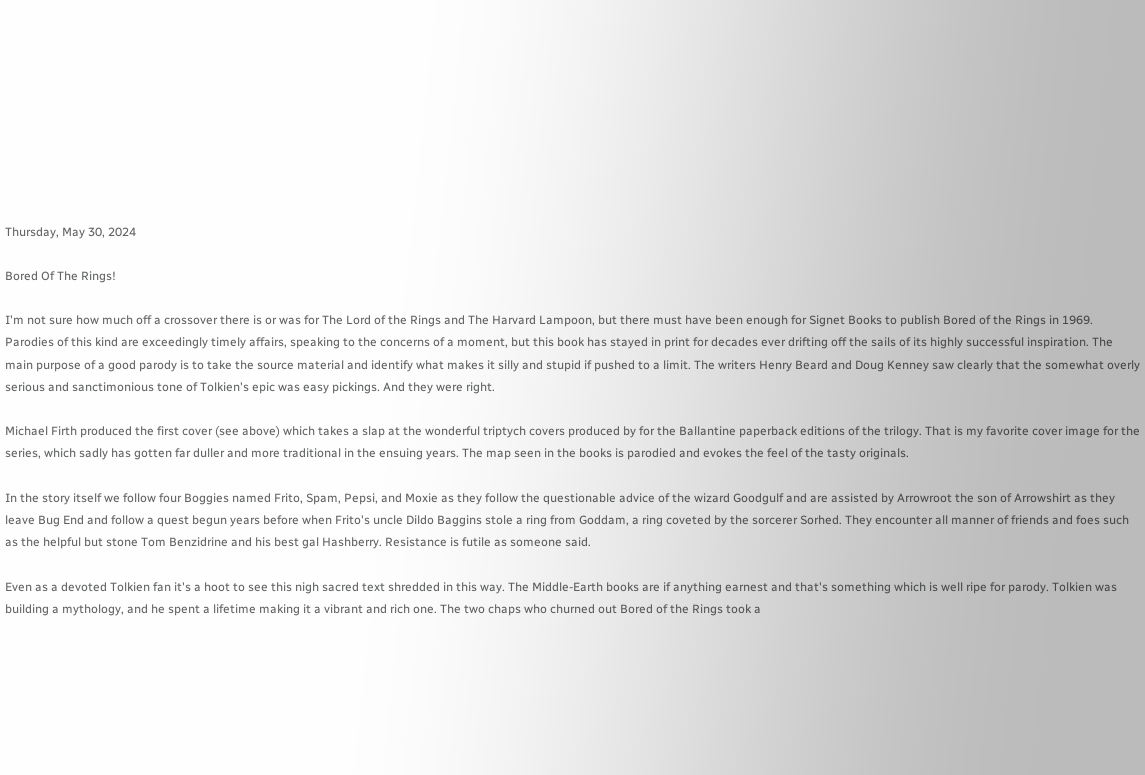Thursday, May 30, 2024

Bored Of The Rings!

I'm not sure how much off a crossover there is or was for The Lord of the Rings and The Harvard Lampoon, but there must have been enough for Signet Books to publish Bored of the Rings in 1969. Parodies of this kind are exceedingly timely affairs, speaking to the concerns of a moment, but this book has stayed in print for decades ever drifting off the sails of its highly successful inspiration. The main purpose of a good parody is to take the source material and identify what makes it silly and stupid if pushed to a limit. The writers Henry Beard and Doug Kenney saw clearly that the somewhat overly serious and sanctimonious tone of Tolkien's epic was easy pickings. And they were right.

Michael Firth produced the first cover (see above) which takes a slap at the wonderful triptych covers produced by for the Ballantine paperback editions of the trilogy. That is my favorite cover image for the series, which sadly has gotten far duller and more traditional in the ensuing years. The map seen in the books is parodied and evokes the feel of the tasty originals.

In the story itself we follow four Boggies named Frito, Spam, Pepsi, and Moxie as they follow the questionable advice of the wizard Goodgulf and are assisted by Arrowroot the son of Arrowshirt as they leave Bug End and follow a quest begun years before when Frito's uncle Dildo Baggins stole a ring from Goddam, a ring coveted by the sorcerer Sorhed. They encounter all manner of friends and foes such as the helpful but stone Tom Benzidrine and his best gal Hashberry. Resistance is futile as someone said.

Even as a devoted Tolkien fan it's a hoot to see this nigh sacred text shredded in this way. The Middle-Earth books are if anything earnest and that's something which is well ripe for parody. Tolkien was building a mythology, and he spent a lifetime making it a vibrant and rich one. The two chaps who churned out Bored of the Rings took a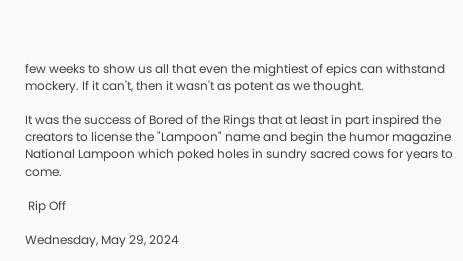few weeks to show us all that even the mightiest of epics can withstand mockery. If it can't, then it wasn't as potent as we thought.

It was the success of Bored of the Rings that at least in part inspired the creators to license the "Lampoon" name and begin the humor magazine National Lampoon which poked holes in sundry sacred cows for years to come.

 Rip Off

Wednesday, May 29, 2024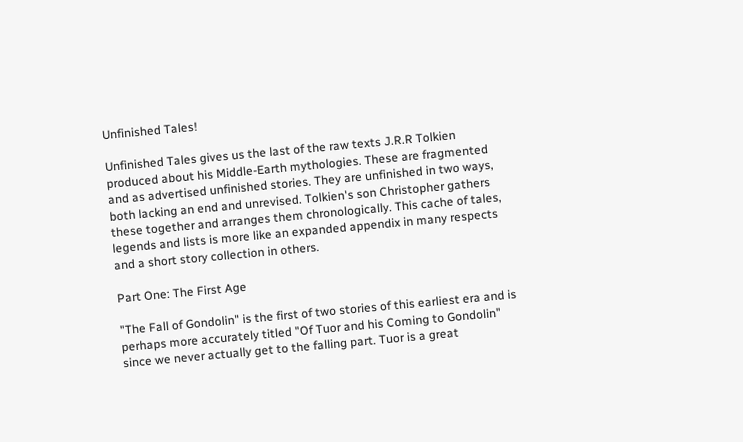Unfinished Tales!

Unfinished Tales gives us the last of the raw texts J.R.R Tolkien produced about his Middle-Earth mythologies. These are fragmented and as advertised unfinished stories. They are unfinished in two ways, both lacking an end and unrevised. Tolkien's son Christopher gathers these together and arranges them chronologically. This cache of tales, legends and lists is more like an expanded appendix in many respects and a short story collection in others.

Part One: The First Age

"The Fall of Gondolin" is the first of two stories of this earliest era and is perhaps more accurately titled "Of Tuor and his Coming to Gondolin" since we never actually get to the falling part. Tuor is a great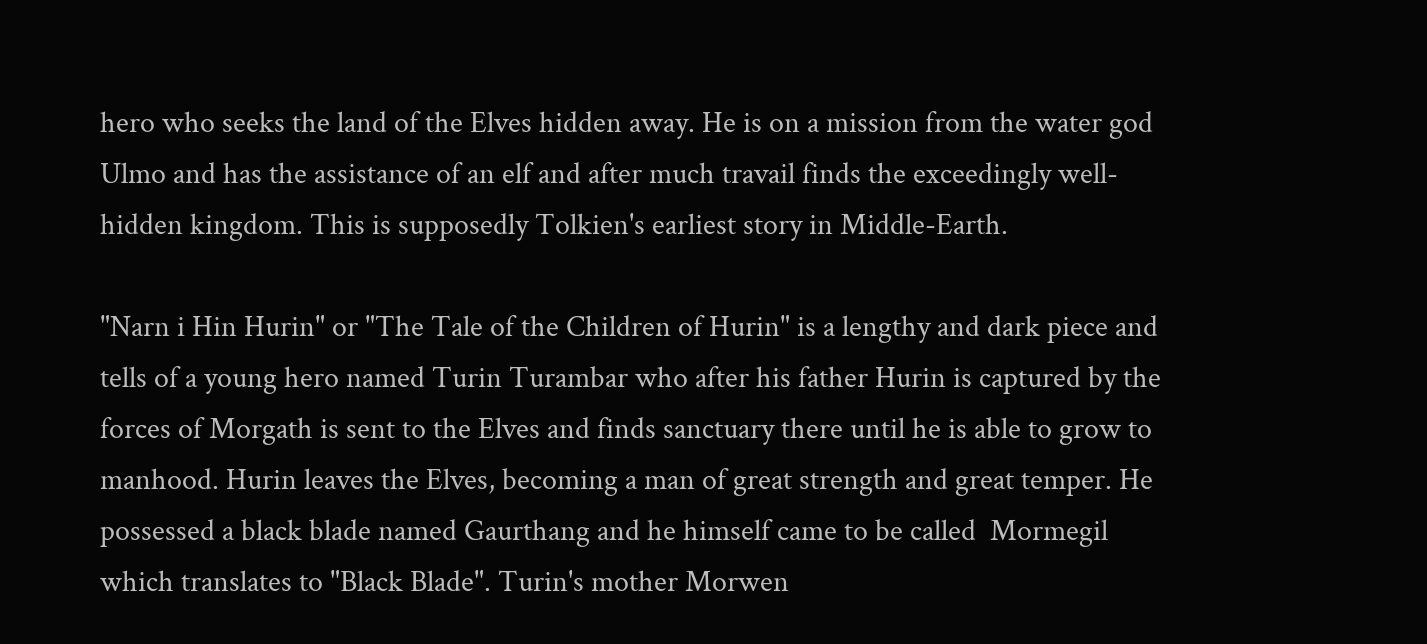hero who seeks the land of the Elves hidden away. He is on a mission from the water god Ulmo and has the assistance of an elf and after much travail finds the exceedingly well-hidden kingdom. This is supposedly Tolkien's earliest story in Middle-Earth.

"Narn i Hin Hurin" or "The Tale of the Children of Hurin" is a lengthy and dark piece and tells of a young hero named Turin Turambar who after his father Hurin is captured by the forces of Morgath is sent to the Elves and finds sanctuary there until he is able to grow to manhood. Hurin leaves the Elves, becoming a man of great strength and great temper. He possessed a black blade named Gaurthang and he himself came to be called  Mormegil which translates to "Black Blade". Turin's mother Morwen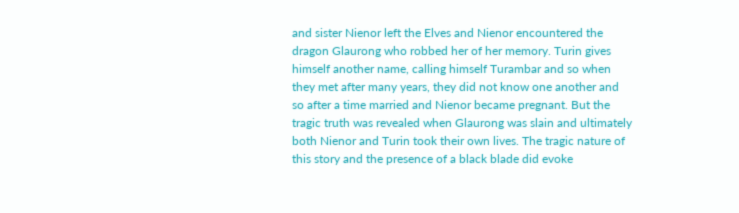and sister Nienor left the Elves and Nienor encountered the dragon Glaurong who robbed her of her memory. Turin gives himself another name, calling himself Turambar and so when they met after many years, they did not know one another and so after a time married and Nienor became pregnant. But the tragic truth was revealed when Glaurong was slain and ultimately both Nienor and Turin took their own lives. The tragic nature of this story and the presence of a black blade did evoke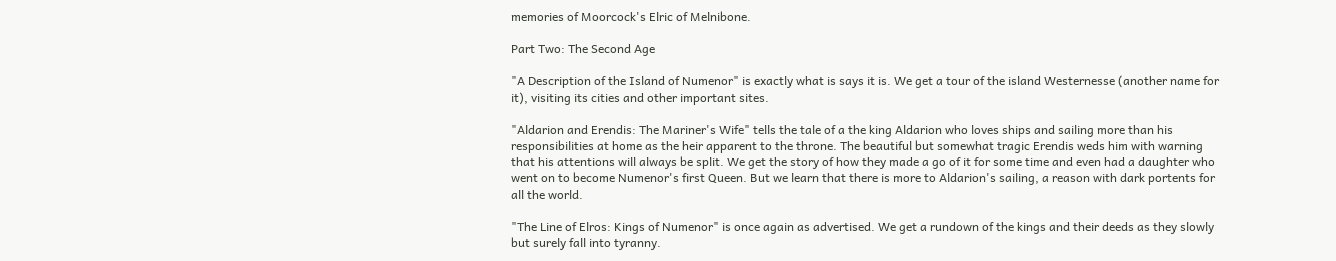memories of Moorcock's Elric of Melnibone.

Part Two: The Second Age

"A Description of the Island of Numenor" is exactly what is says it is. We get a tour of the island Westernesse (another name for it), visiting its cities and other important sites.

"Aldarion and Erendis: The Mariner's Wife" tells the tale of a the king Aldarion who loves ships and sailing more than his responsibilities at home as the heir apparent to the throne. The beautiful but somewhat tragic Erendis weds him with warning that his attentions will always be split. We get the story of how they made a go of it for some time and even had a daughter who went on to become Numenor's first Queen. But we learn that there is more to Aldarion's sailing, a reason with dark portents for all the world.

"The Line of Elros: Kings of Numenor" is once again as advertised. We get a rundown of the kings and their deeds as they slowly but surely fall into tyranny.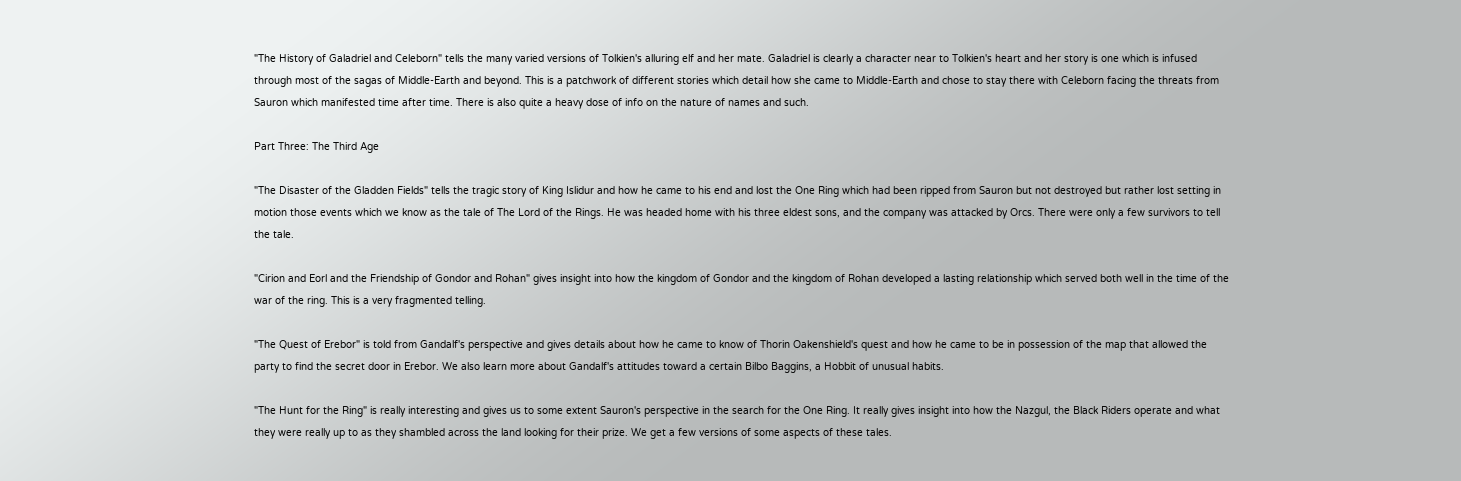"The History of Galadriel and Celeborn" tells the many varied versions of Tolkien's alluring elf and her mate. Galadriel is clearly a character near to Tolkien's heart and her story is one which is infused through most of the sagas of Middle-Earth and beyond. This is a patchwork of different stories which detail how she came to Middle-Earth and chose to stay there with Celeborn facing the threats from Sauron which manifested time after time. There is also quite a heavy dose of info on the nature of names and such.

Part Three: The Third Age

"The Disaster of the Gladden Fields" tells the tragic story of King Islidur and how he came to his end and lost the One Ring which had been ripped from Sauron but not destroyed but rather lost setting in motion those events which we know as the tale of The Lord of the Rings. He was headed home with his three eldest sons, and the company was attacked by Orcs. There were only a few survivors to tell the tale.

"Cirion and Eorl and the Friendship of Gondor and Rohan" gives insight into how the kingdom of Gondor and the kingdom of Rohan developed a lasting relationship which served both well in the time of the war of the ring. This is a very fragmented telling.

"The Quest of Erebor" is told from Gandalf's perspective and gives details about how he came to know of Thorin Oakenshield's quest and how he came to be in possession of the map that allowed the party to find the secret door in Erebor. We also learn more about Gandalf's attitudes toward a certain Bilbo Baggins, a Hobbit of unusual habits.

"The Hunt for the Ring" is really interesting and gives us to some extent Sauron's perspective in the search for the One Ring. It really gives insight into how the Nazgul, the Black Riders operate and what they were really up to as they shambled across the land looking for their prize. We get a few versions of some aspects of these tales.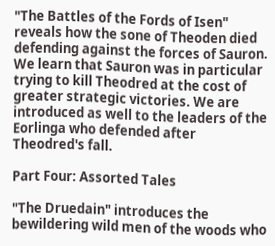"The Battles of the Fords of Isen" reveals how the sone of Theoden died defending against the forces of Sauron. We learn that Sauron was in particular trying to kill Theodred at the cost of greater strategic victories. We are introduced as well to the leaders of the Eorlinga who defended after Theodred's fall.

Part Four: Assorted Tales

"The Druedain" introduces the bewildering wild men of the woods who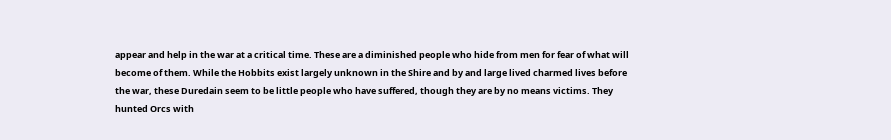appear and help in the war at a critical time. These are a diminished people who hide from men for fear of what will become of them. While the Hobbits exist largely unknown in the Shire and by and large lived charmed lives before the war, these Duredain seem to be little people who have suffered, though they are by no means victims. They hunted Orcs with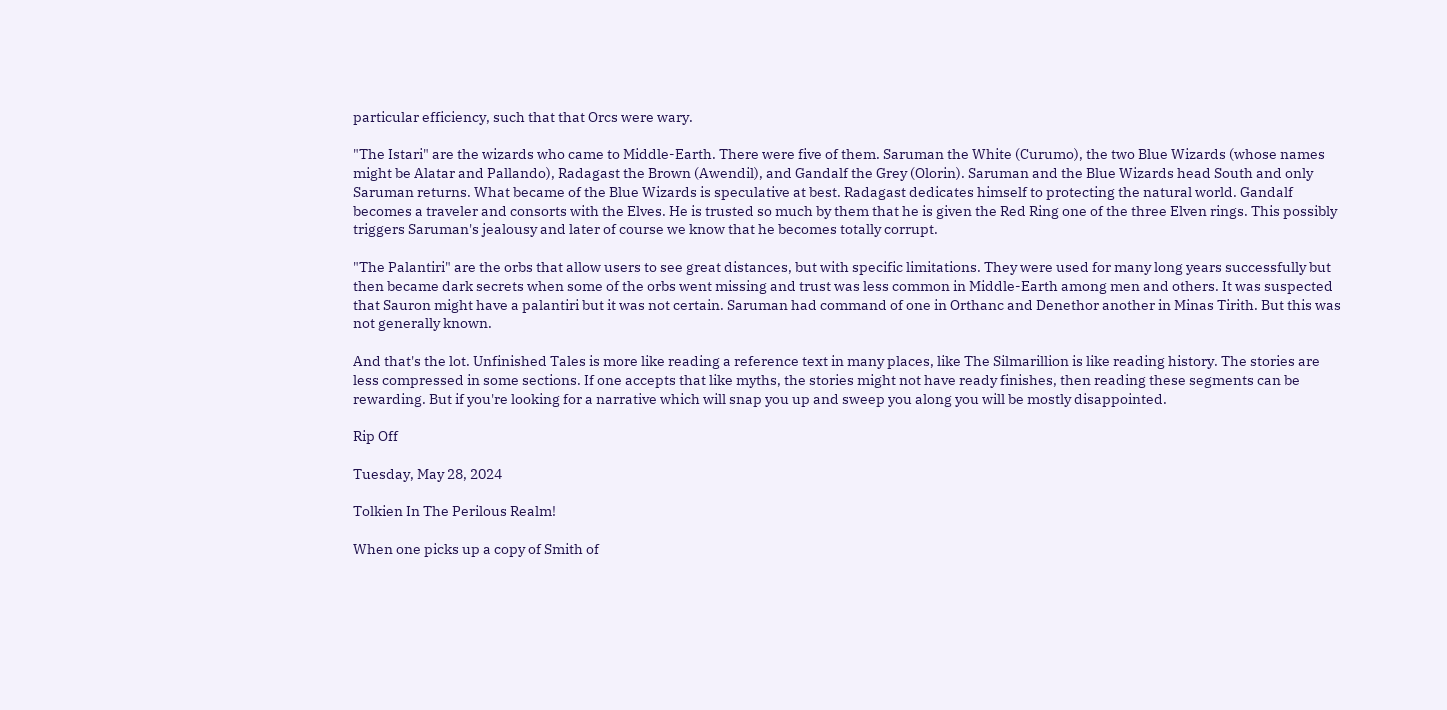particular efficiency, such that that Orcs were wary.

"The Istari" are the wizards who came to Middle-Earth. There were five of them. Saruman the White (Curumo), the two Blue Wizards (whose names might be Alatar and Pallando), Radagast the Brown (Awendil), and Gandalf the Grey (Olorin). Saruman and the Blue Wizards head South and only Saruman returns. What became of the Blue Wizards is speculative at best. Radagast dedicates himself to protecting the natural world. Gandalf becomes a traveler and consorts with the Elves. He is trusted so much by them that he is given the Red Ring one of the three Elven rings. This possibly triggers Saruman's jealousy and later of course we know that he becomes totally corrupt.

"The Palantiri" are the orbs that allow users to see great distances, but with specific limitations. They were used for many long years successfully but then became dark secrets when some of the orbs went missing and trust was less common in Middle-Earth among men and others. It was suspected that Sauron might have a palantiri but it was not certain. Saruman had command of one in Orthanc and Denethor another in Minas Tirith. But this was not generally known.

And that's the lot. Unfinished Tales is more like reading a reference text in many places, like The Silmarillion is like reading history. The stories are less compressed in some sections. If one accepts that like myths, the stories might not have ready finishes, then reading these segments can be rewarding. But if you're looking for a narrative which will snap you up and sweep you along you will be mostly disappointed.

Rip Off

Tuesday, May 28, 2024

Tolkien In The Perilous Realm!

When one picks up a copy of Smith of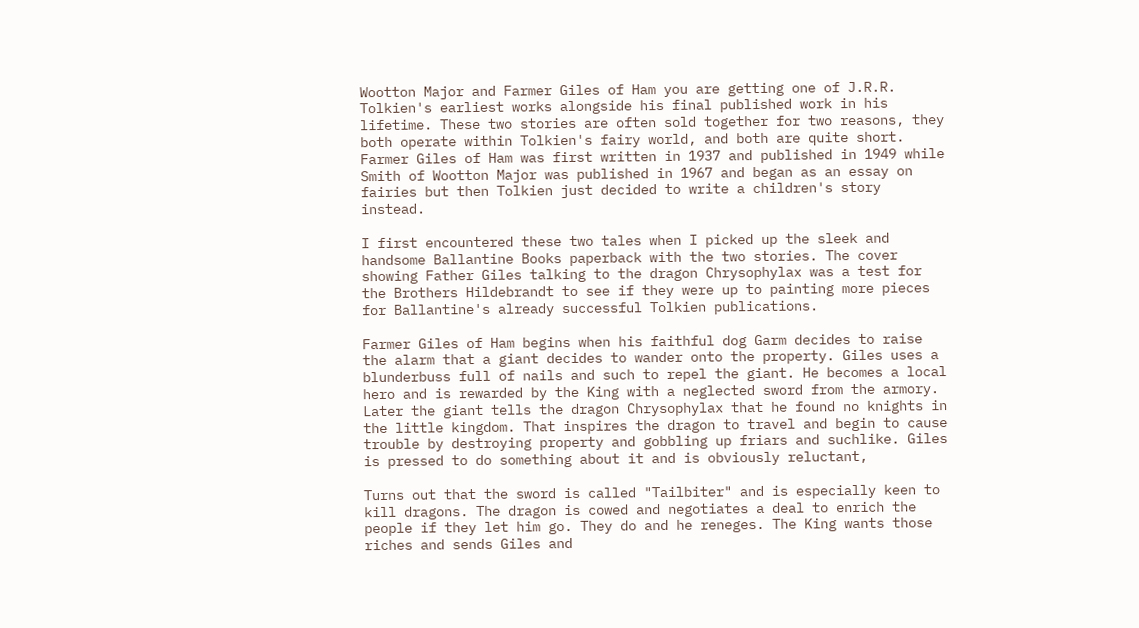Wootton Major and Farmer Giles of Ham you are getting one of J.R.R. Tolkien's earliest works alongside his final published work in his lifetime. These two stories are often sold together for two reasons, they both operate within Tolkien's fairy world, and both are quite short. Farmer Giles of Ham was first written in 1937 and published in 1949 while Smith of Wootton Major was published in 1967 and began as an essay on fairies but then Tolkien just decided to write a children's story instead.

I first encountered these two tales when I picked up the sleek and handsome Ballantine Books paperback with the two stories. The cover showing Father Giles talking to the dragon Chrysophylax was a test for the Brothers Hildebrandt to see if they were up to painting more pieces for Ballantine's already successful Tolkien publications.

Farmer Giles of Ham begins when his faithful dog Garm decides to raise the alarm that a giant decides to wander onto the property. Giles uses a blunderbuss full of nails and such to repel the giant. He becomes a local hero and is rewarded by the King with a neglected sword from the armory. Later the giant tells the dragon Chrysophylax that he found no knights in the little kingdom. That inspires the dragon to travel and begin to cause trouble by destroying property and gobbling up friars and suchlike. Giles is pressed to do something about it and is obviously reluctant,

Turns out that the sword is called "Tailbiter" and is especially keen to kill dragons. The dragon is cowed and negotiates a deal to enrich the people if they let him go. They do and he reneges. The King wants those riches and sends Giles and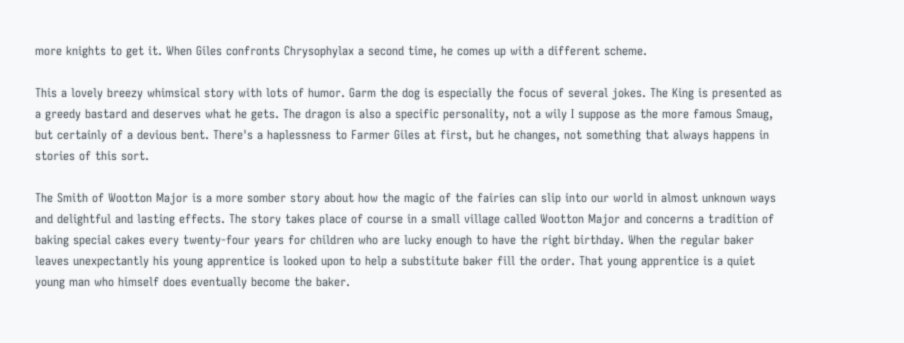more knights to get it. When Giles confronts Chrysophylax a second time, he comes up with a different scheme.

This a lovely breezy whimsical story with lots of humor. Garm the dog is especially the focus of several jokes. The King is presented as a greedy bastard and deserves what he gets. The dragon is also a specific personality, not a wily I suppose as the more famous Smaug, but certainly of a devious bent. There's a haplessness to Farmer Giles at first, but he changes, not something that always happens in stories of this sort.

The Smith of Wootton Major is a more somber story about how the magic of the fairies can slip into our world in almost unknown ways and delightful and lasting effects. The story takes place of course in a small village called Wootton Major and concerns a tradition of baking special cakes every twenty-four years for children who are lucky enough to have the right birthday. When the regular baker leaves unexpectantly his young apprentice is looked upon to help a substitute baker fill the order. That young apprentice is a quiet young man who himself does eventually become the baker.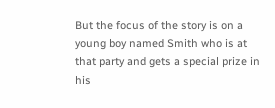But the focus of the story is on a young boy named Smith who is at that party and gets a special prize in his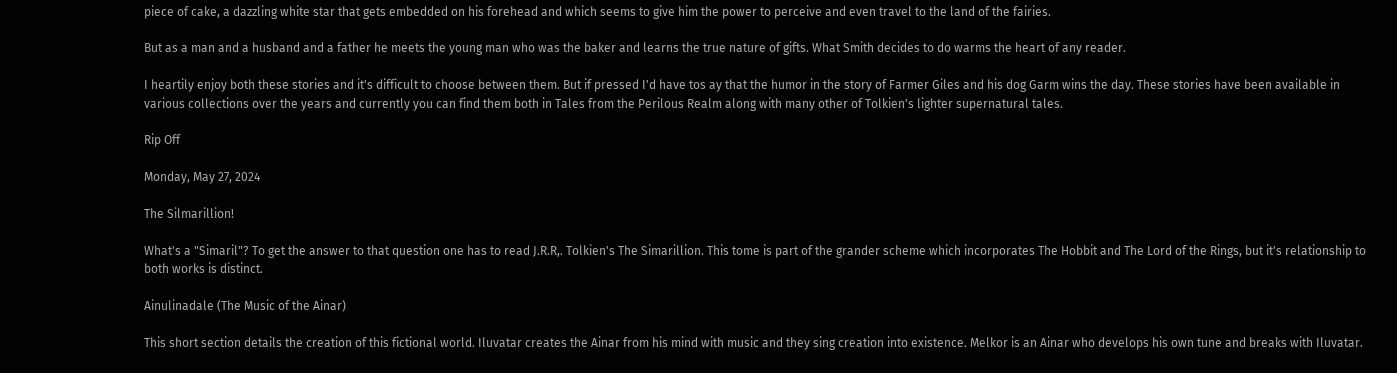piece of cake, a dazzling white star that gets embedded on his forehead and which seems to give him the power to perceive and even travel to the land of the fairies.

But as a man and a husband and a father he meets the young man who was the baker and learns the true nature of gifts. What Smith decides to do warms the heart of any reader.

I heartily enjoy both these stories and it's difficult to choose between them. But if pressed I'd have tos ay that the humor in the story of Farmer Giles and his dog Garm wins the day. These stories have been available in various collections over the years and currently you can find them both in Tales from the Perilous Realm along with many other of Tolkien's lighter supernatural tales.

Rip Off

Monday, May 27, 2024

The Silmarillion!

What's a "Simaril"? To get the answer to that question one has to read J.R.R,. Tolkien's The Simarillion. This tome is part of the grander scheme which incorporates The Hobbit and The Lord of the Rings, but it's relationship to both works is distinct.

Ainulinadale (The Music of the Ainar)

This short section details the creation of this fictional world. Iluvatar creates the Ainar from his mind with music and they sing creation into existence. Melkor is an Ainar who develops his own tune and breaks with Iluvatar.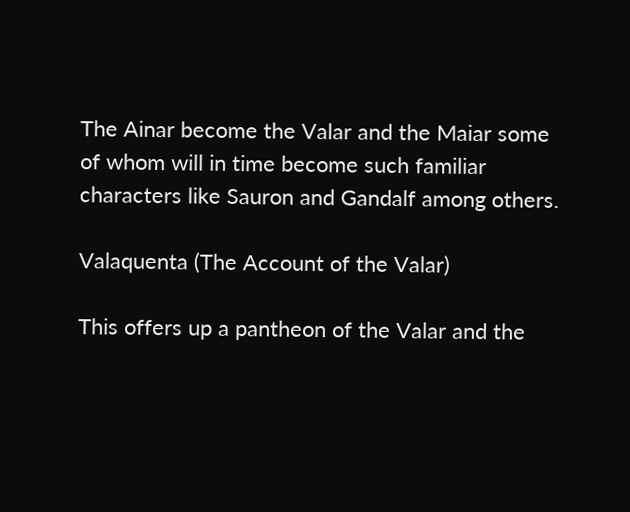The Ainar become the Valar and the Maiar some of whom will in time become such familiar characters like Sauron and Gandalf among others.

Valaquenta (The Account of the Valar)

This offers up a pantheon of the Valar and the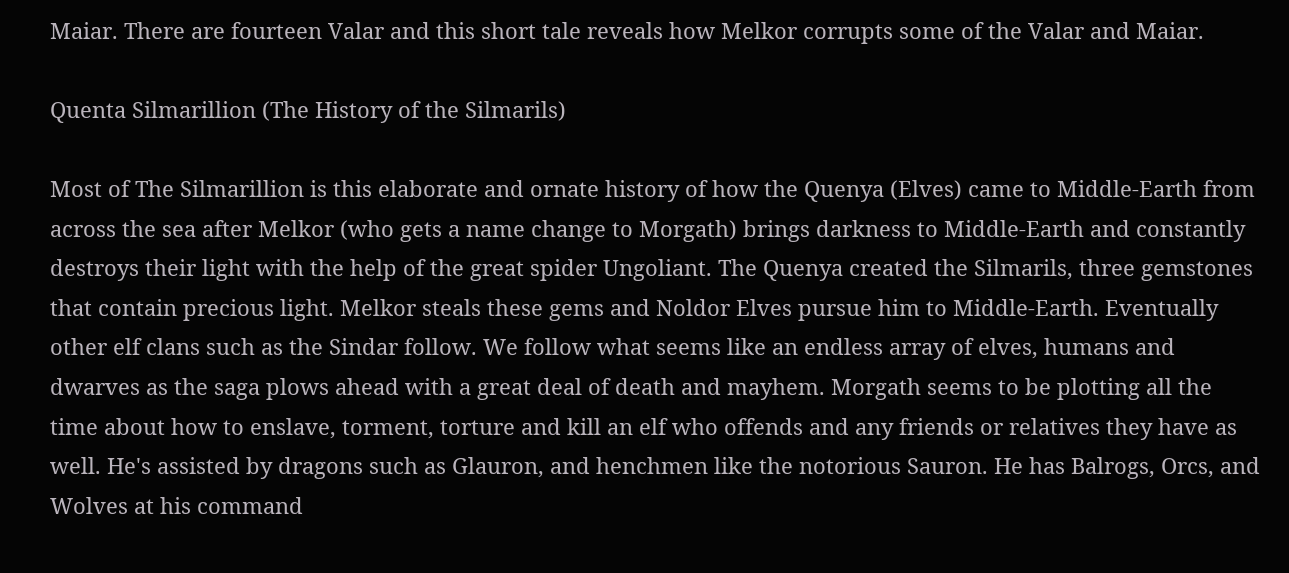Maiar. There are fourteen Valar and this short tale reveals how Melkor corrupts some of the Valar and Maiar.

Quenta Silmarillion (The History of the Silmarils)

Most of The Silmarillion is this elaborate and ornate history of how the Quenya (Elves) came to Middle-Earth from across the sea after Melkor (who gets a name change to Morgath) brings darkness to Middle-Earth and constantly destroys their light with the help of the great spider Ungoliant. The Quenya created the Silmarils, three gemstones that contain precious light. Melkor steals these gems and Noldor Elves pursue him to Middle-Earth. Eventually other elf clans such as the Sindar follow. We follow what seems like an endless array of elves, humans and dwarves as the saga plows ahead with a great deal of death and mayhem. Morgath seems to be plotting all the time about how to enslave, torment, torture and kill an elf who offends and any friends or relatives they have as well. He's assisted by dragons such as Glauron, and henchmen like the notorious Sauron. He has Balrogs, Orcs, and Wolves at his command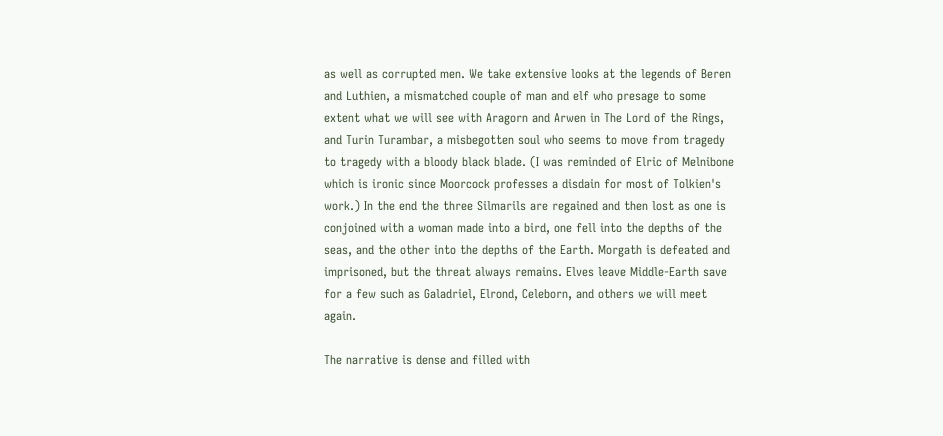as well as corrupted men. We take extensive looks at the legends of Beren and Luthien, a mismatched couple of man and elf who presage to some extent what we will see with Aragorn and Arwen in The Lord of the Rings, and Turin Turambar, a misbegotten soul who seems to move from tragedy to tragedy with a bloody black blade. (I was reminded of Elric of Melnibone which is ironic since Moorcock professes a disdain for most of Tolkien's work.) In the end the three Silmarils are regained and then lost as one is conjoined with a woman made into a bird, one fell into the depths of the seas, and the other into the depths of the Earth. Morgath is defeated and imprisoned, but the threat always remains. Elves leave Middle-Earth save for a few such as Galadriel, Elrond, Celeborn, and others we will meet again.

The narrative is dense and filled with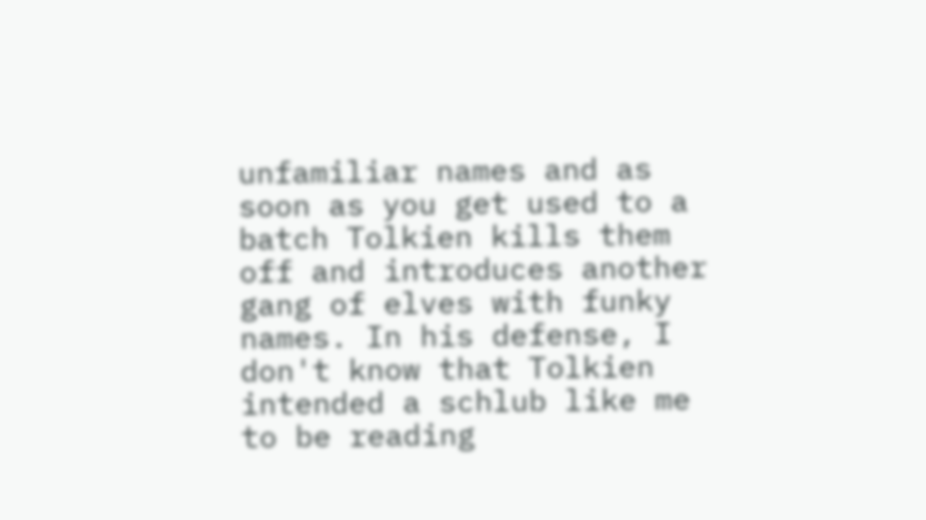unfamiliar names and as soon as you get used to a batch Tolkien kills them off and introduces another gang of elves with funky names. In his defense, I don't know that Tolkien intended a schlub like me to be reading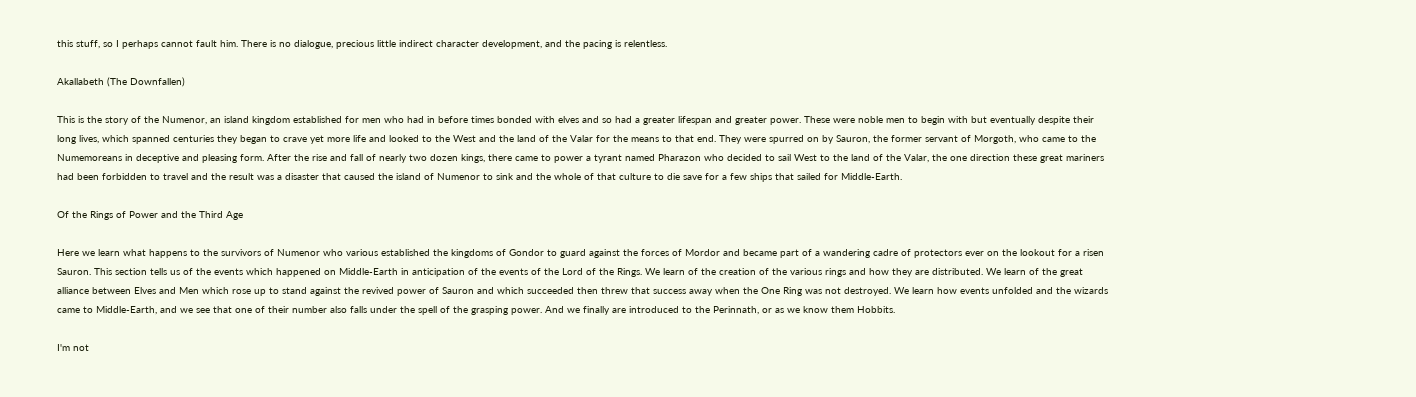this stuff, so I perhaps cannot fault him. There is no dialogue, precious little indirect character development, and the pacing is relentless.

Akallabeth (The Downfallen)

This is the story of the Numenor, an island kingdom established for men who had in before times bonded with elves and so had a greater lifespan and greater power. These were noble men to begin with but eventually despite their long lives, which spanned centuries they began to crave yet more life and looked to the West and the land of the Valar for the means to that end. They were spurred on by Sauron, the former servant of Morgoth, who came to the Numemoreans in deceptive and pleasing form. After the rise and fall of nearly two dozen kings, there came to power a tyrant named Pharazon who decided to sail West to the land of the Valar, the one direction these great mariners had been forbidden to travel and the result was a disaster that caused the island of Numenor to sink and the whole of that culture to die save for a few ships that sailed for Middle-Earth.

Of the Rings of Power and the Third Age

Here we learn what happens to the survivors of Numenor who various established the kingdoms of Gondor to guard against the forces of Mordor and became part of a wandering cadre of protectors ever on the lookout for a risen Sauron. This section tells us of the events which happened on Middle-Earth in anticipation of the events of the Lord of the Rings. We learn of the creation of the various rings and how they are distributed. We learn of the great alliance between Elves and Men which rose up to stand against the revived power of Sauron and which succeeded then threw that success away when the One Ring was not destroyed. We learn how events unfolded and the wizards came to Middle-Earth, and we see that one of their number also falls under the spell of the grasping power. And we finally are introduced to the Perinnath, or as we know them Hobbits.

I'm not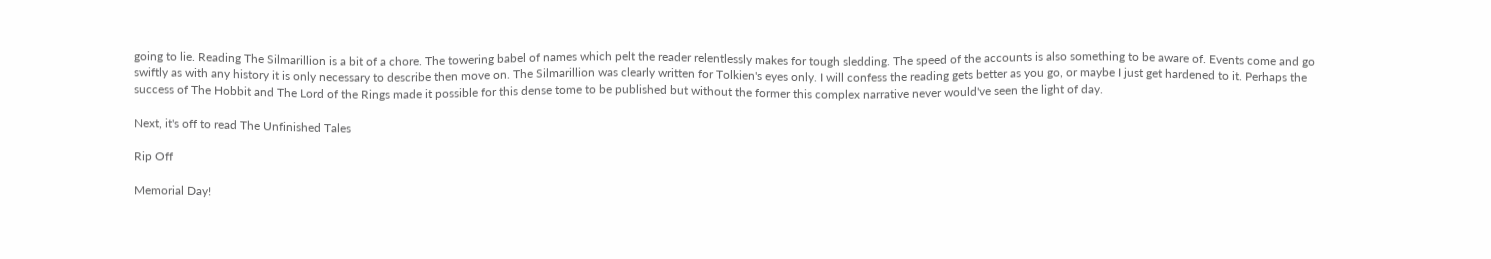going to lie. Reading The Silmarillion is a bit of a chore. The towering babel of names which pelt the reader relentlessly makes for tough sledding. The speed of the accounts is also something to be aware of. Events come and go swiftly as with any history it is only necessary to describe then move on. The Silmarillion was clearly written for Tolkien's eyes only. I will confess the reading gets better as you go, or maybe I just get hardened to it. Perhaps the success of The Hobbit and The Lord of the Rings made it possible for this dense tome to be published but without the former this complex narrative never would've seen the light of day.

Next, it's off to read The Unfinished Tales

Rip Off

Memorial Day!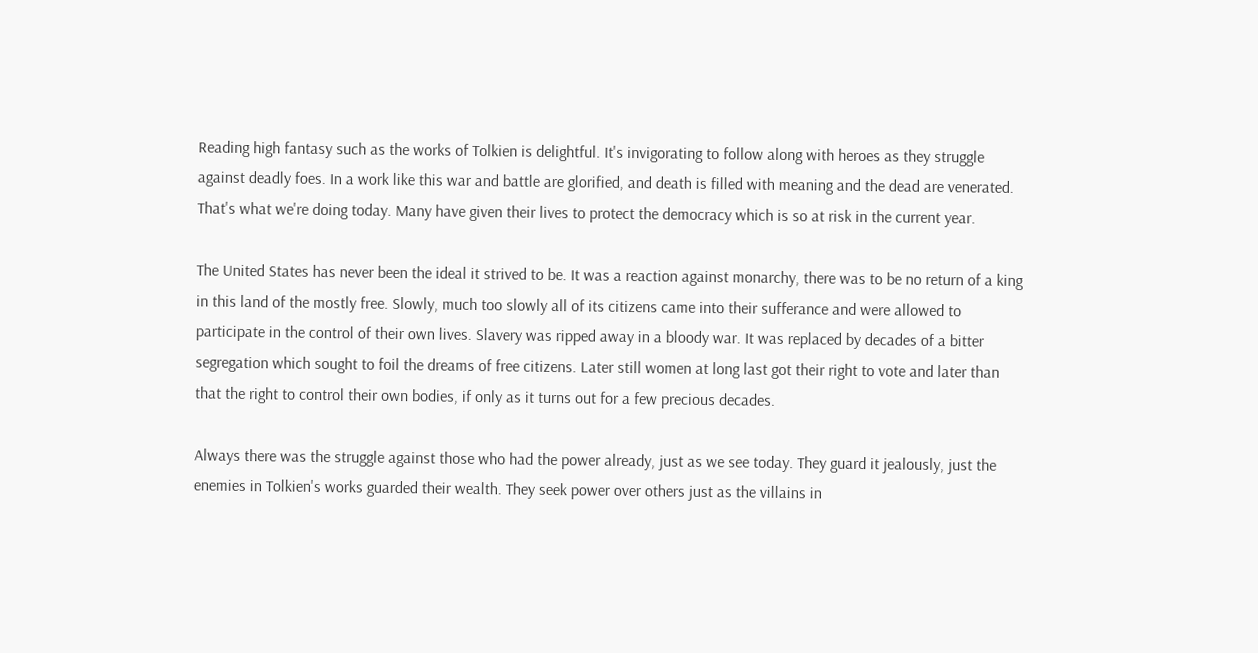Reading high fantasy such as the works of Tolkien is delightful. It's invigorating to follow along with heroes as they struggle against deadly foes. In a work like this war and battle are glorified, and death is filled with meaning and the dead are venerated. That's what we're doing today. Many have given their lives to protect the democracy which is so at risk in the current year.

The United States has never been the ideal it strived to be. It was a reaction against monarchy, there was to be no return of a king in this land of the mostly free. Slowly, much too slowly all of its citizens came into their sufferance and were allowed to participate in the control of their own lives. Slavery was ripped away in a bloody war. It was replaced by decades of a bitter segregation which sought to foil the dreams of free citizens. Later still women at long last got their right to vote and later than that the right to control their own bodies, if only as it turns out for a few precious decades.

Always there was the struggle against those who had the power already, just as we see today. They guard it jealously, just the enemies in Tolkien's works guarded their wealth. They seek power over others just as the villains in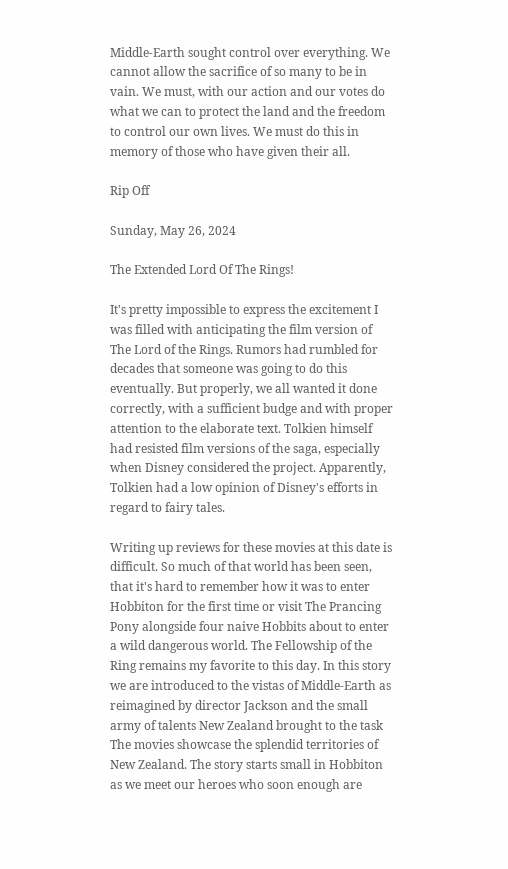Middle-Earth sought control over everything. We cannot allow the sacrifice of so many to be in vain. We must, with our action and our votes do what we can to protect the land and the freedom to control our own lives. We must do this in memory of those who have given their all.

Rip Off

Sunday, May 26, 2024

The Extended Lord Of The Rings!

It's pretty impossible to express the excitement I was filled with anticipating the film version of The Lord of the Rings. Rumors had rumbled for decades that someone was going to do this eventually. But properly, we all wanted it done correctly, with a sufficient budge and with proper attention to the elaborate text. Tolkien himself had resisted film versions of the saga, especially when Disney considered the project. Apparently, Tolkien had a low opinion of Disney's efforts in regard to fairy tales.

Writing up reviews for these movies at this date is difficult. So much of that world has been seen, that it's hard to remember how it was to enter Hobbiton for the first time or visit The Prancing Pony alongside four naive Hobbits about to enter a wild dangerous world. The Fellowship of the Ring remains my favorite to this day. In this story we are introduced to the vistas of Middle-Earth as reimagined by director Jackson and the small army of talents New Zealand brought to the task The movies showcase the splendid territories of New Zealand. The story starts small in Hobbiton as we meet our heroes who soon enough are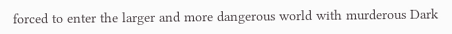forced to enter the larger and more dangerous world with murderous Dark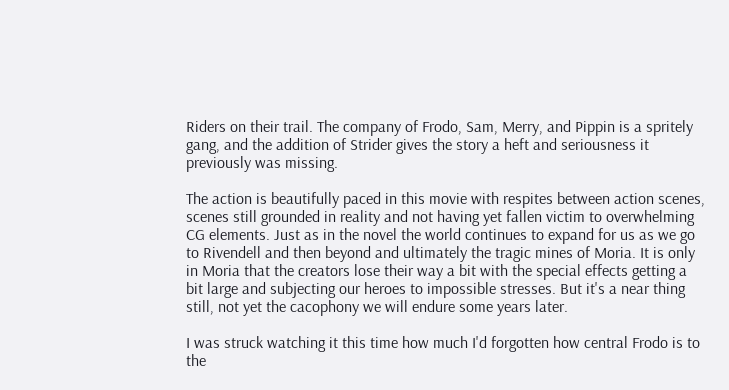Riders on their trail. The company of Frodo, Sam, Merry, and Pippin is a spritely gang, and the addition of Strider gives the story a heft and seriousness it previously was missing.

The action is beautifully paced in this movie with respites between action scenes, scenes still grounded in reality and not having yet fallen victim to overwhelming CG elements. Just as in the novel the world continues to expand for us as we go to Rivendell and then beyond and ultimately the tragic mines of Moria. It is only in Moria that the creators lose their way a bit with the special effects getting a bit large and subjecting our heroes to impossible stresses. But it's a near thing still, not yet the cacophony we will endure some years later.

I was struck watching it this time how much I'd forgotten how central Frodo is to the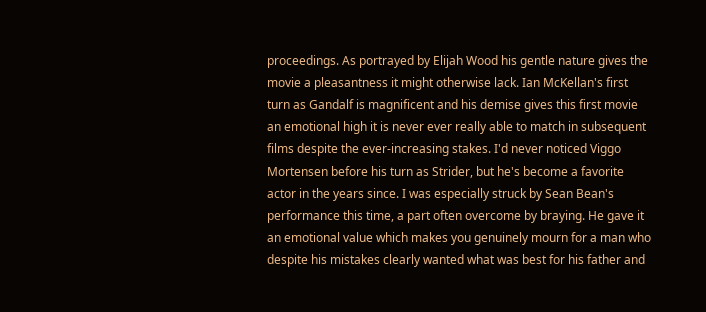proceedings. As portrayed by Elijah Wood his gentle nature gives the movie a pleasantness it might otherwise lack. Ian McKellan's first turn as Gandalf is magnificent and his demise gives this first movie an emotional high it is never ever really able to match in subsequent films despite the ever-increasing stakes. I'd never noticed Viggo Mortensen before his turn as Strider, but he's become a favorite actor in the years since. I was especially struck by Sean Bean's performance this time, a part often overcome by braying. He gave it an emotional value which makes you genuinely mourn for a man who despite his mistakes clearly wanted what was best for his father and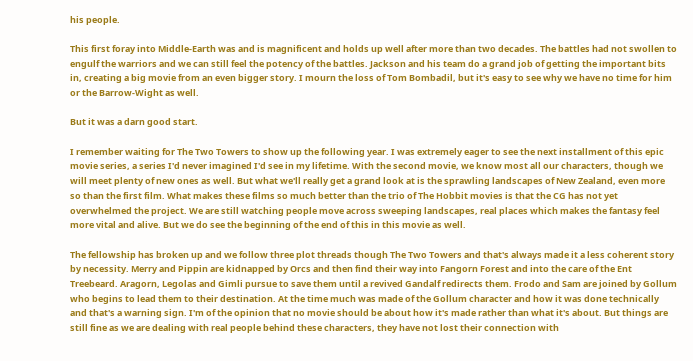his people.

This first foray into Middle-Earth was and is magnificent and holds up well after more than two decades. The battles had not swollen to engulf the warriors and we can still feel the potency of the battles. Jackson and his team do a grand job of getting the important bits in, creating a big movie from an even bigger story. I mourn the loss of Tom Bombadil, but it's easy to see why we have no time for him or the Barrow-Wight as well.

But it was a darn good start.

I remember waiting for The Two Towers to show up the following year. I was extremely eager to see the next installment of this epic movie series, a series I'd never imagined I'd see in my lifetime. With the second movie, we know most all our characters, though we will meet plenty of new ones as well. But what we'll really get a grand look at is the sprawling landscapes of New Zealand, even more so than the first film. What makes these films so much better than the trio of The Hobbit movies is that the CG has not yet overwhelmed the project. We are still watching people move across sweeping landscapes, real places which makes the fantasy feel more vital and alive. But we do see the beginning of the end of this in this movie as well.

The fellowship has broken up and we follow three plot threads though The Two Towers and that's always made it a less coherent story by necessity. Merry and Pippin are kidnapped by Orcs and then find their way into Fangorn Forest and into the care of the Ent Treebeard. Aragorn, Legolas and Gimli pursue to save them until a revived Gandalf redirects them. Frodo and Sam are joined by Gollum who begins to lead them to their destination. At the time much was made of the Gollum character and how it was done technically and that's a warning sign. I'm of the opinion that no movie should be about how it's made rather than what it's about. But things are still fine as we are dealing with real people behind these characters, they have not lost their connection with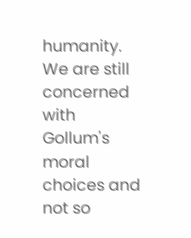humanity. We are still concerned with Gollum's moral choices and not so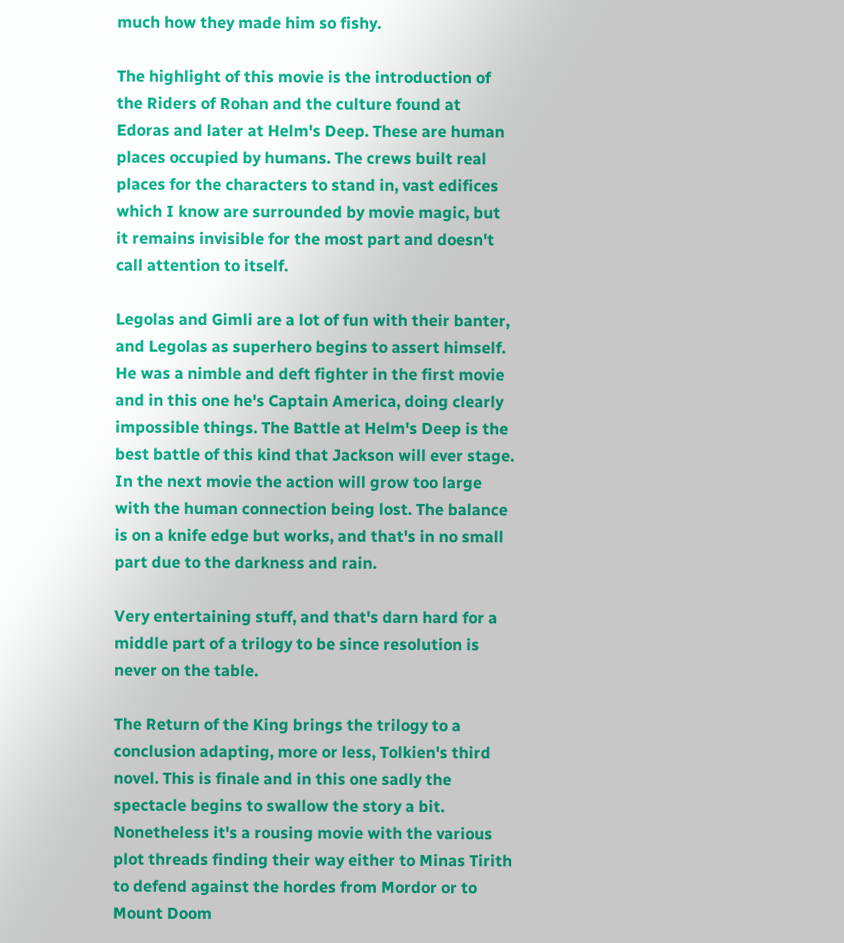much how they made him so fishy.

The highlight of this movie is the introduction of the Riders of Rohan and the culture found at Edoras and later at Helm's Deep. These are human places occupied by humans. The crews built real places for the characters to stand in, vast edifices which I know are surrounded by movie magic, but it remains invisible for the most part and doesn't call attention to itself.

Legolas and Gimli are a lot of fun with their banter, and Legolas as superhero begins to assert himself. He was a nimble and deft fighter in the first movie and in this one he's Captain America, doing clearly impossible things. The Battle at Helm's Deep is the best battle of this kind that Jackson will ever stage. In the next movie the action will grow too large with the human connection being lost. The balance is on a knife edge but works, and that's in no small part due to the darkness and rain.

Very entertaining stuff, and that's darn hard for a middle part of a trilogy to be since resolution is never on the table.

The Return of the King brings the trilogy to a conclusion adapting, more or less, Tolkien's third novel. This is finale and in this one sadly the spectacle begins to swallow the story a bit. Nonetheless it's a rousing movie with the various plot threads finding their way either to Minas Tirith to defend against the hordes from Mordor or to Mount Doom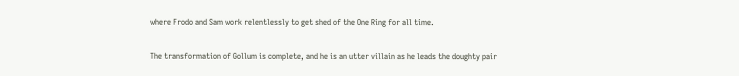where Frodo and Sam work relentlessly to get shed of the One Ring for all time.

The transformation of Gollum is complete, and he is an utter villain as he leads the doughty pair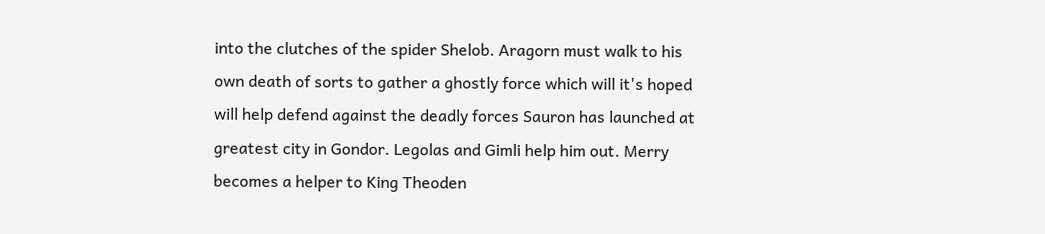into the clutches of the spider Shelob. Aragorn must walk to his own death of sorts to gather a ghostly force which will it's hoped will help defend against the deadly forces Sauron has launched at greatest city in Gondor. Legolas and Gimli help him out. Merry becomes a helper to King Theoden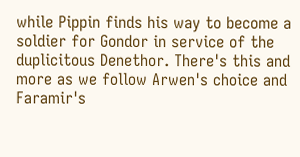while Pippin finds his way to become a soldier for Gondor in service of the duplicitous Denethor. There's this and more as we follow Arwen's choice and Faramir's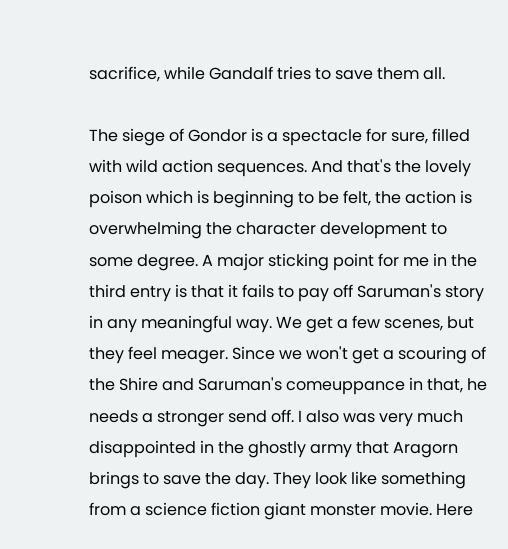sacrifice, while Gandalf tries to save them all.

The siege of Gondor is a spectacle for sure, filled with wild action sequences. And that's the lovely poison which is beginning to be felt, the action is overwhelming the character development to some degree. A major sticking point for me in the third entry is that it fails to pay off Saruman's story in any meaningful way. We get a few scenes, but they feel meager. Since we won't get a scouring of the Shire and Saruman's comeuppance in that, he needs a stronger send off. I also was very much disappointed in the ghostly army that Aragorn brings to save the day. They look like something from a science fiction giant monster movie. Here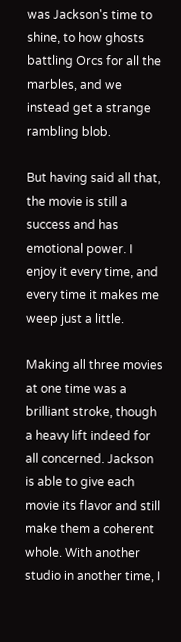was Jackson's time to shine, to how ghosts battling Orcs for all the marbles, and we instead get a strange rambling blob.

But having said all that, the movie is still a success and has emotional power. I enjoy it every time, and every time it makes me weep just a little.

Making all three movies at one time was a brilliant stroke, though a heavy lift indeed for all concerned. Jackson is able to give each movie its flavor and still make them a coherent whole. With another studio in another time, I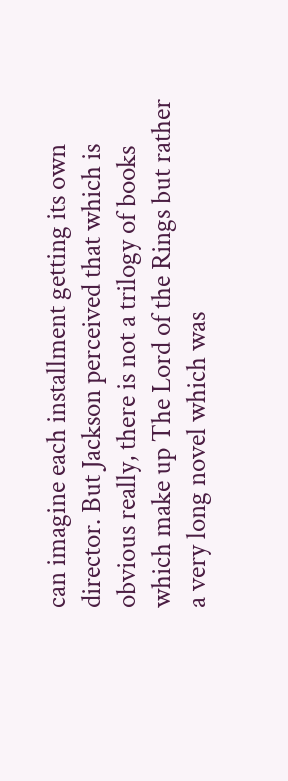can imagine each installment getting its own director. But Jackson perceived that which is obvious really, there is not a trilogy of books which make up The Lord of the Rings but rather a very long novel which was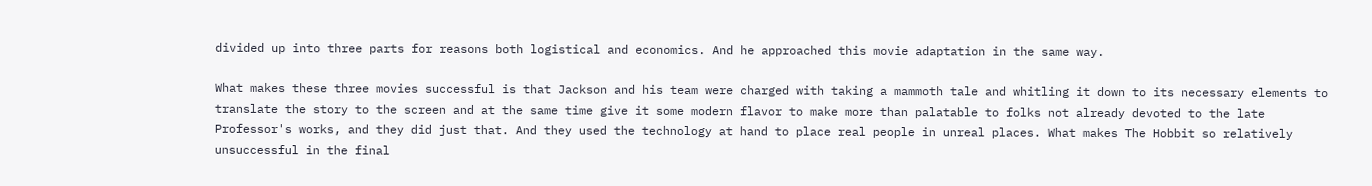divided up into three parts for reasons both logistical and economics. And he approached this movie adaptation in the same way.

What makes these three movies successful is that Jackson and his team were charged with taking a mammoth tale and whitling it down to its necessary elements to translate the story to the screen and at the same time give it some modern flavor to make more than palatable to folks not already devoted to the late Professor's works, and they did just that. And they used the technology at hand to place real people in unreal places. What makes The Hobbit so relatively unsuccessful in the final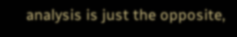analysis is just the opposite,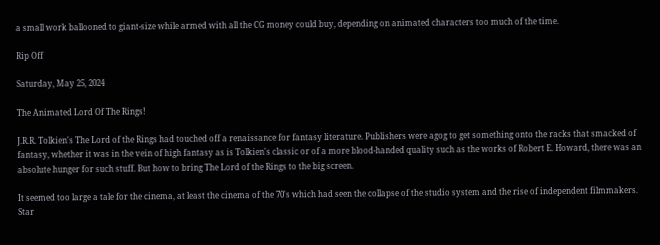a small work ballooned to giant-size while armed with all the CG money could buy, depending on animated characters too much of the time.

Rip Off

Saturday, May 25, 2024

The Animated Lord Of The Rings!

J.R.R. Tolkien's The Lord of the Rings had touched off a renaissance for fantasy literature. Publishers were agog to get something onto the racks that smacked of fantasy, whether it was in the vein of high fantasy as is Tolkien's classic or of a more blood-handed quality such as the works of Robert E. Howard, there was an absolute hunger for such stuff. But how to bring The Lord of the Rings to the big screen.

It seemed too large a tale for the cinema, at least the cinema of the 70's which had seen the collapse of the studio system and the rise of independent filmmakers. Star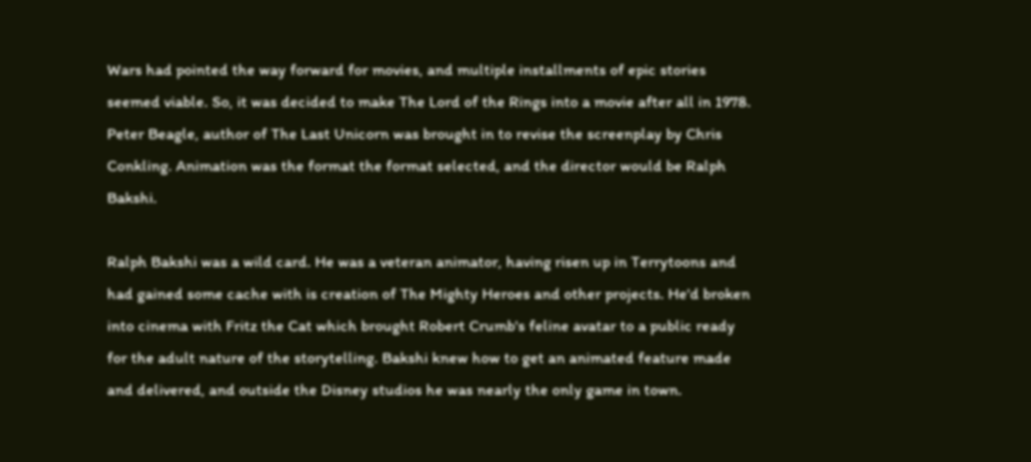Wars had pointed the way forward for movies, and multiple installments of epic stories seemed viable. So, it was decided to make The Lord of the Rings into a movie after all in 1978. Peter Beagle, author of The Last Unicorn was brought in to revise the screenplay by Chris Conkling. Animation was the format the format selected, and the director would be Ralph Bakshi.

Ralph Bakshi was a wild card. He was a veteran animator, having risen up in Terrytoons and had gained some cache with is creation of The Mighty Heroes and other projects. He'd broken into cinema with Fritz the Cat which brought Robert Crumb's feline avatar to a public ready for the adult nature of the storytelling. Bakshi knew how to get an animated feature made and delivered, and outside the Disney studios he was nearly the only game in town.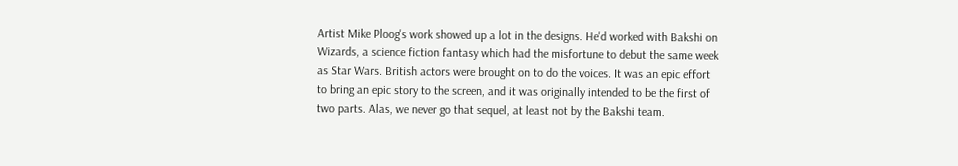Artist Mike Ploog's work showed up a lot in the designs. He'd worked with Bakshi on Wizards, a science fiction fantasy which had the misfortune to debut the same week as Star Wars. British actors were brought on to do the voices. It was an epic effort to bring an epic story to the screen, and it was originally intended to be the first of two parts. Alas, we never go that sequel, at least not by the Bakshi team.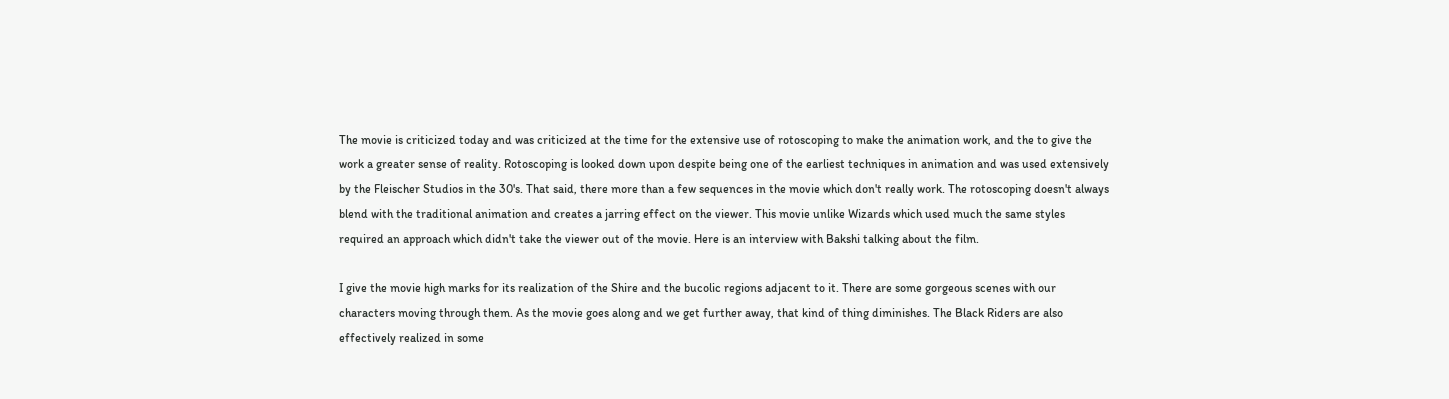The movie is criticized today and was criticized at the time for the extensive use of rotoscoping to make the animation work, and the to give the work a greater sense of reality. Rotoscoping is looked down upon despite being one of the earliest techniques in animation and was used extensively by the Fleischer Studios in the 30's. That said, there more than a few sequences in the movie which don't really work. The rotoscoping doesn't always blend with the traditional animation and creates a jarring effect on the viewer. This movie unlike Wizards which used much the same styles required an approach which didn't take the viewer out of the movie. Here is an interview with Bakshi talking about the film.

I give the movie high marks for its realization of the Shire and the bucolic regions adjacent to it. There are some gorgeous scenes with our characters moving through them. As the movie goes along and we get further away, that kind of thing diminishes. The Black Riders are also effectively realized in some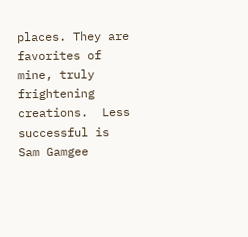places. They are favorites of mine, truly frightening creations.  Less successful is Sam Gamgee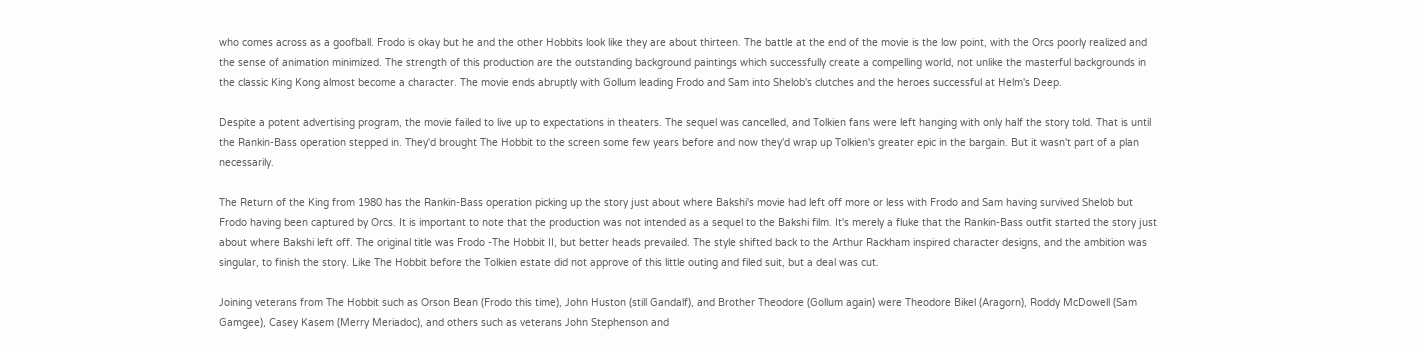who comes across as a goofball. Frodo is okay but he and the other Hobbits look like they are about thirteen. The battle at the end of the movie is the low point, with the Orcs poorly realized and the sense of animation minimized. The strength of this production are the outstanding background paintings which successfully create a compelling world, not unlike the masterful backgrounds in the classic King Kong almost become a character. The movie ends abruptly with Gollum leading Frodo and Sam into Shelob's clutches and the heroes successful at Helm's Deep.

Despite a potent advertising program, the movie failed to live up to expectations in theaters. The sequel was cancelled, and Tolkien fans were left hanging with only half the story told. That is until the Rankin-Bass operation stepped in. They'd brought The Hobbit to the screen some few years before and now they'd wrap up Tolkien's greater epic in the bargain. But it wasn't part of a plan necessarily.

The Return of the King from 1980 has the Rankin-Bass operation picking up the story just about where Bakshi's movie had left off more or less with Frodo and Sam having survived Shelob but Frodo having been captured by Orcs. It is important to note that the production was not intended as a sequel to the Bakshi film. It's merely a fluke that the Rankin-Bass outfit started the story just about where Bakshi left off. The original title was Frodo -The Hobbit II, but better heads prevailed. The style shifted back to the Arthur Rackham inspired character designs, and the ambition was singular, to finish the story. Like The Hobbit before the Tolkien estate did not approve of this little outing and filed suit, but a deal was cut.

Joining veterans from The Hobbit such as Orson Bean (Frodo this time), John Huston (still Gandalf), and Brother Theodore (Gollum again) were Theodore Bikel (Aragorn), Roddy McDowell (Sam Gamgee), Casey Kasem (Merry Meriadoc), and others such as veterans John Stephenson and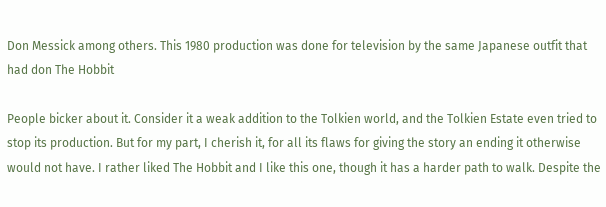Don Messick among others. This 1980 production was done for television by the same Japanese outfit that had don The Hobbit

People bicker about it. Consider it a weak addition to the Tolkien world, and the Tolkien Estate even tried to stop its production. But for my part, I cherish it, for all its flaws for giving the story an ending it otherwise would not have. I rather liked The Hobbit and I like this one, though it has a harder path to walk. Despite the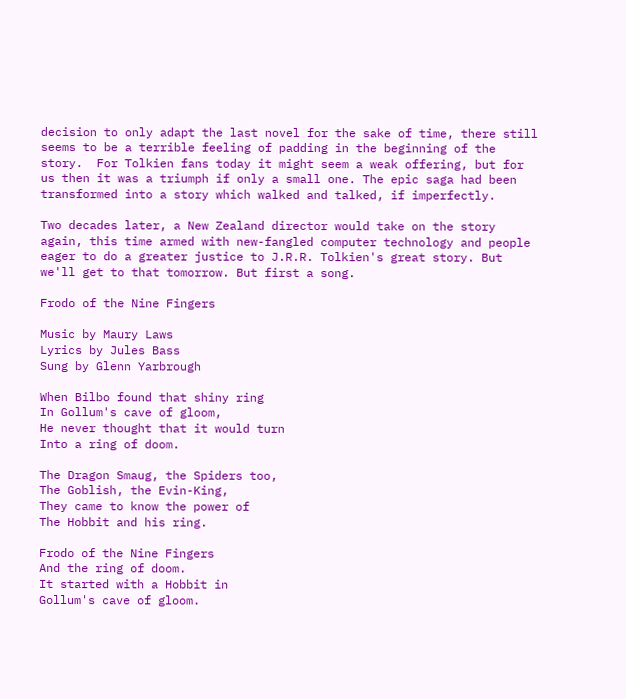decision to only adapt the last novel for the sake of time, there still seems to be a terrible feeling of padding in the beginning of the story.  For Tolkien fans today it might seem a weak offering, but for us then it was a triumph if only a small one. The epic saga had been transformed into a story which walked and talked, if imperfectly.

Two decades later, a New Zealand director would take on the story again, this time armed with new-fangled computer technology and people eager to do a greater justice to J.R.R. Tolkien's great story. But we'll get to that tomorrow. But first a song.

Frodo of the Nine Fingers

Music by Maury Laws
Lyrics by Jules Bass
Sung by Glenn Yarbrough

When Bilbo found that shiny ring
In Gollum's cave of gloom,
He never thought that it would turn
Into a ring of doom.

The Dragon Smaug, the Spiders too,
The Goblish, the Evin-King,
They came to know the power of
The Hobbit and his ring.

Frodo of the Nine Fingers
And the ring of doom.
It started with a Hobbit in
Gollum's cave of gloom.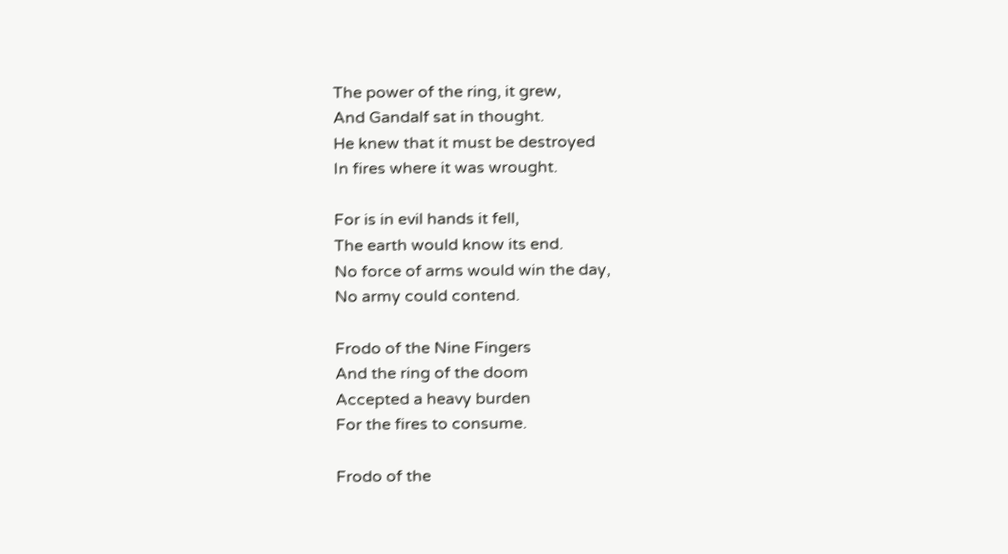The power of the ring, it grew,
And Gandalf sat in thought.
He knew that it must be destroyed
In fires where it was wrought.

For is in evil hands it fell,
The earth would know its end.
No force of arms would win the day,
No army could contend.

Frodo of the Nine Fingers
And the ring of the doom
Accepted a heavy burden
For the fires to consume.

Frodo of the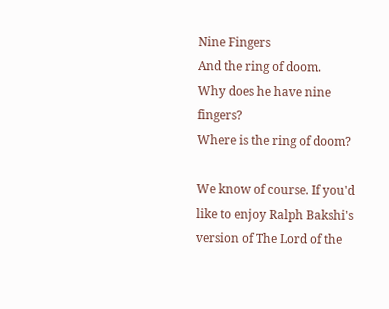Nine Fingers
And the ring of doom.
Why does he have nine fingers?
Where is the ring of doom?

We know of course. If you'd like to enjoy Ralph Bakshi's version of The Lord of the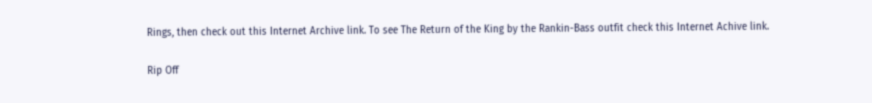Rings, then check out this Internet Archive link. To see The Return of the King by the Rankin-Bass outfit check this Internet Achive link.

Rip Off